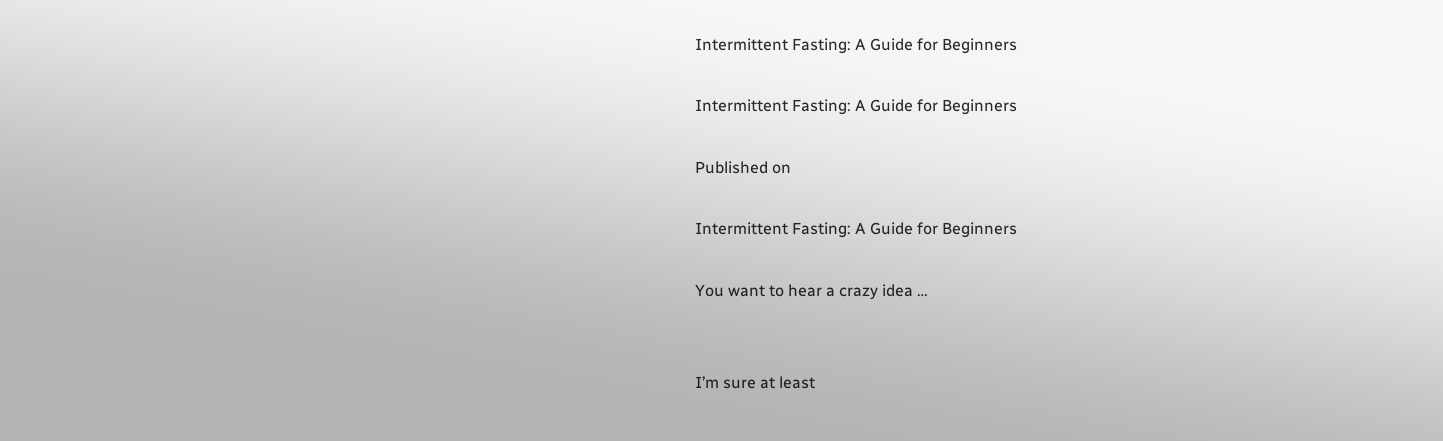Intermittent Fasting: A Guide for Beginners

Intermittent Fasting: A Guide for Beginners

Published on

Intermittent Fasting: A Guide for Beginners

You want to hear a crazy idea …


I’m sure at least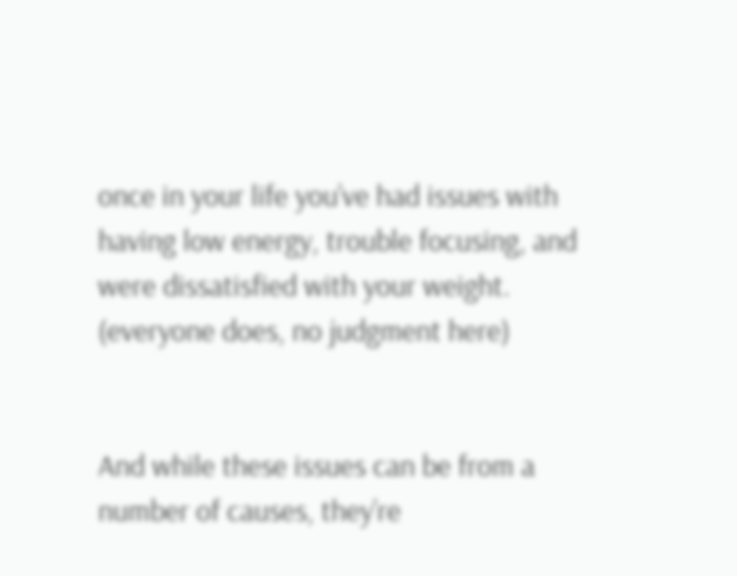once in your life you’ve had issues with having low energy, trouble focusing, and were dissatisfied with your weight. (everyone does, no judgment here)


And while these issues can be from a number of causes, they’re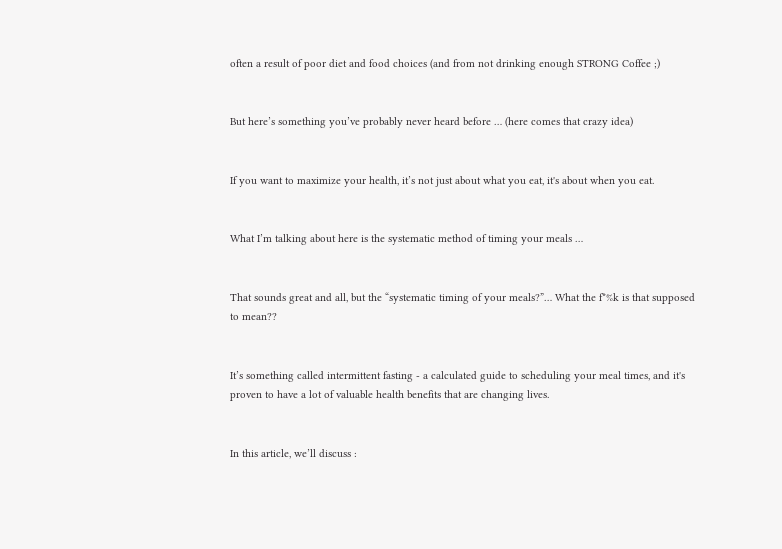often a result of poor diet and food choices (and from not drinking enough STRONG Coffee ;)


But here’s something you’ve probably never heard before … (here comes that crazy idea)


If you want to maximize your health, it’s not just about what you eat, it's about when you eat.


What I’m talking about here is the systematic method of timing your meals …


That sounds great and all, but the “systematic timing of your meals?”… What the f*%k is that supposed to mean??


It’s something called intermittent fasting - a calculated guide to scheduling your meal times, and it's proven to have a lot of valuable health benefits that are changing lives.


In this article, we’ll discuss :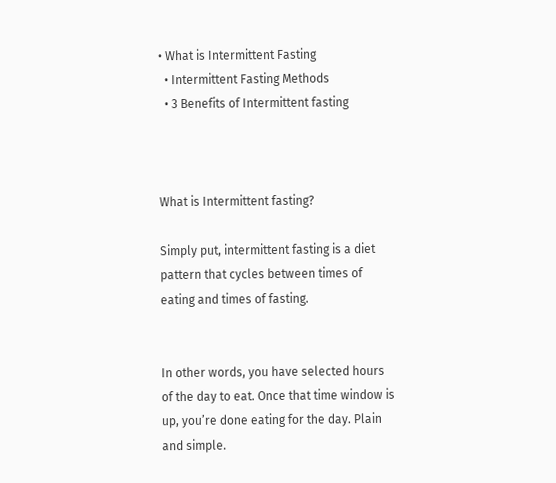• What is Intermittent Fasting
  • Intermittent Fasting Methods
  • 3 Benefits of Intermittent fasting



What is Intermittent fasting?

Simply put, intermittent fasting is a diet pattern that cycles between times of eating and times of fasting.


In other words, you have selected hours of the day to eat. Once that time window is up, you’re done eating for the day. Plain and simple.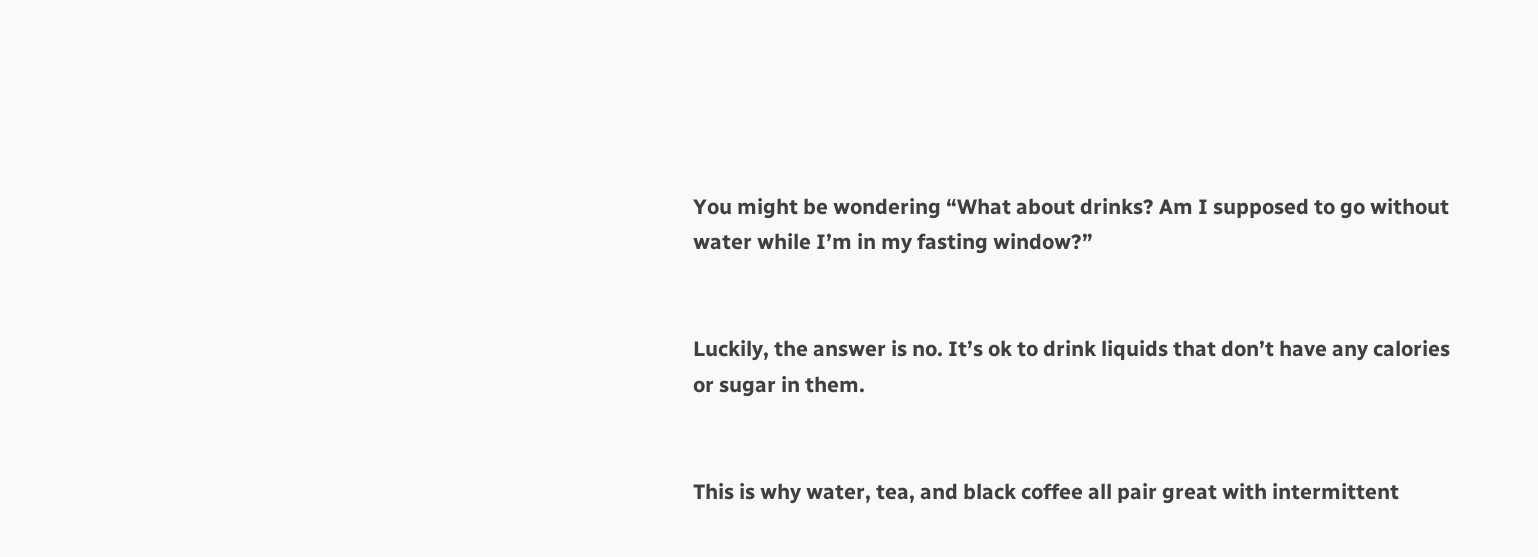You might be wondering “What about drinks? Am I supposed to go without water while I’m in my fasting window?”


Luckily, the answer is no. It’s ok to drink liquids that don’t have any calories or sugar in them.


This is why water, tea, and black coffee all pair great with intermittent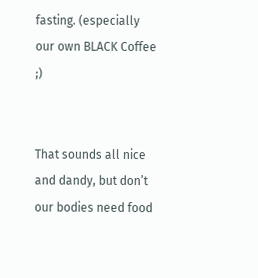fasting. (especially our own BLACK Coffee ;)


That sounds all nice and dandy, but don’t our bodies need food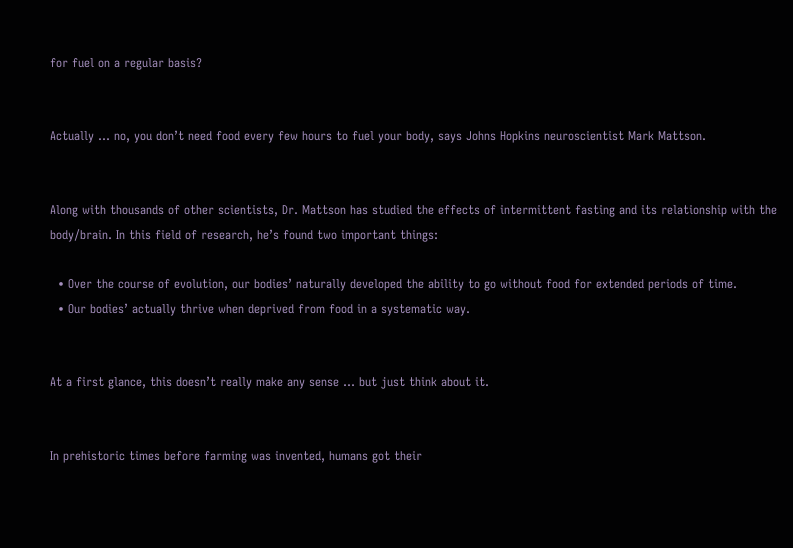for fuel on a regular basis?


Actually … no, you don’t need food every few hours to fuel your body, says Johns Hopkins neuroscientist Mark Mattson.


Along with thousands of other scientists, Dr. Mattson has studied the effects of intermittent fasting and its relationship with the body/brain. In this field of research, he’s found two important things:

  • Over the course of evolution, our bodies’ naturally developed the ability to go without food for extended periods of time.
  • Our bodies’ actually thrive when deprived from food in a systematic way.


At a first glance, this doesn’t really make any sense … but just think about it.


In prehistoric times before farming was invented, humans got their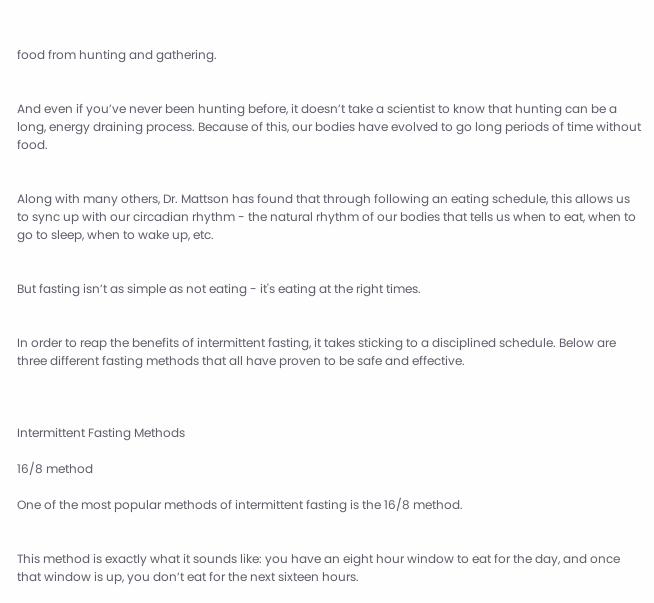food from hunting and gathering.


And even if you’ve never been hunting before, it doesn’t take a scientist to know that hunting can be a long, energy draining process. Because of this, our bodies have evolved to go long periods of time without food.


Along with many others, Dr. Mattson has found that through following an eating schedule, this allows us to sync up with our circadian rhythm - the natural rhythm of our bodies that tells us when to eat, when to go to sleep, when to wake up, etc.


But fasting isn’t as simple as not eating - it's eating at the right times.


In order to reap the benefits of intermittent fasting, it takes sticking to a disciplined schedule. Below are three different fasting methods that all have proven to be safe and effective.



Intermittent Fasting Methods

16/8 method

One of the most popular methods of intermittent fasting is the 16/8 method.


This method is exactly what it sounds like: you have an eight hour window to eat for the day, and once that window is up, you don’t eat for the next sixteen hours.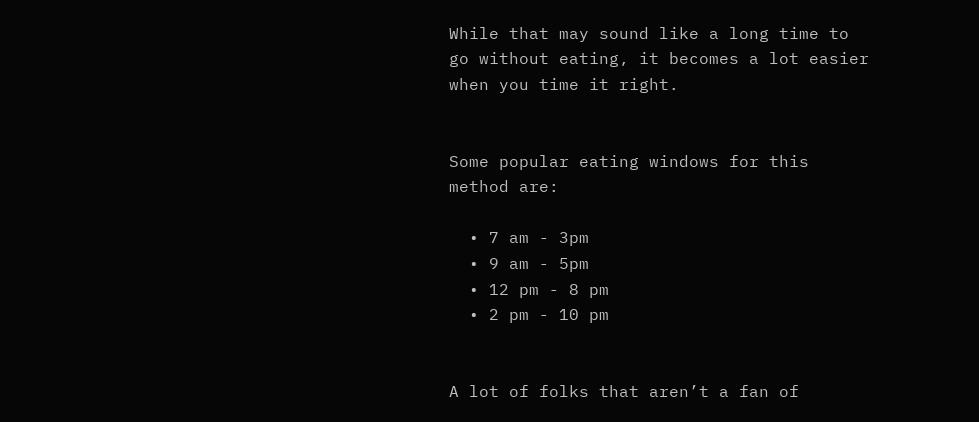While that may sound like a long time to go without eating, it becomes a lot easier when you time it right.


Some popular eating windows for this method are:

  • 7 am - 3pm
  • 9 am - 5pm
  • 12 pm - 8 pm
  • 2 pm - 10 pm


A lot of folks that aren’t a fan of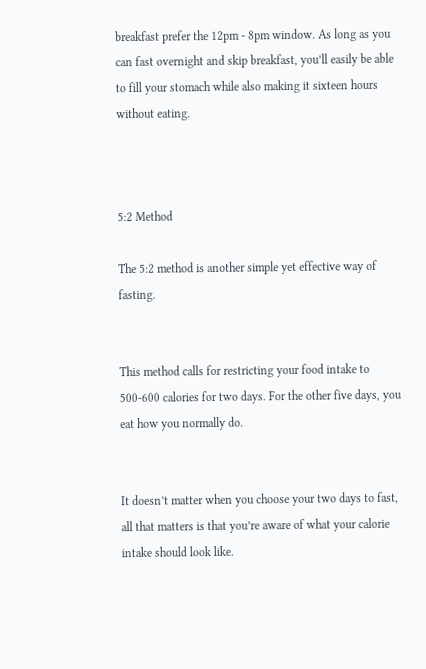breakfast prefer the 12pm - 8pm window. As long as you can fast overnight and skip breakfast, you’ll easily be able to fill your stomach while also making it sixteen hours without eating.



5:2 Method

The 5:2 method is another simple yet effective way of fasting.


This method calls for restricting your food intake to 500-600 calories for two days. For the other five days, you eat how you normally do.


It doesn’t matter when you choose your two days to fast, all that matters is that you’re aware of what your calorie intake should look like.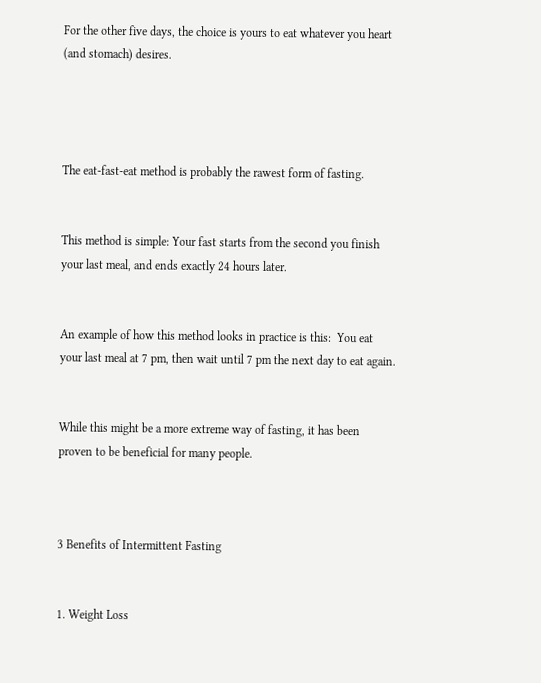For the other five days, the choice is yours to eat whatever you heart (and stomach) desires.




The eat-fast-eat method is probably the rawest form of fasting.


This method is simple: Your fast starts from the second you finish your last meal, and ends exactly 24 hours later.


An example of how this method looks in practice is this:  You eat your last meal at 7 pm, then wait until 7 pm the next day to eat again.


While this might be a more extreme way of fasting, it has been proven to be beneficial for many people.



3 Benefits of Intermittent Fasting


1. Weight Loss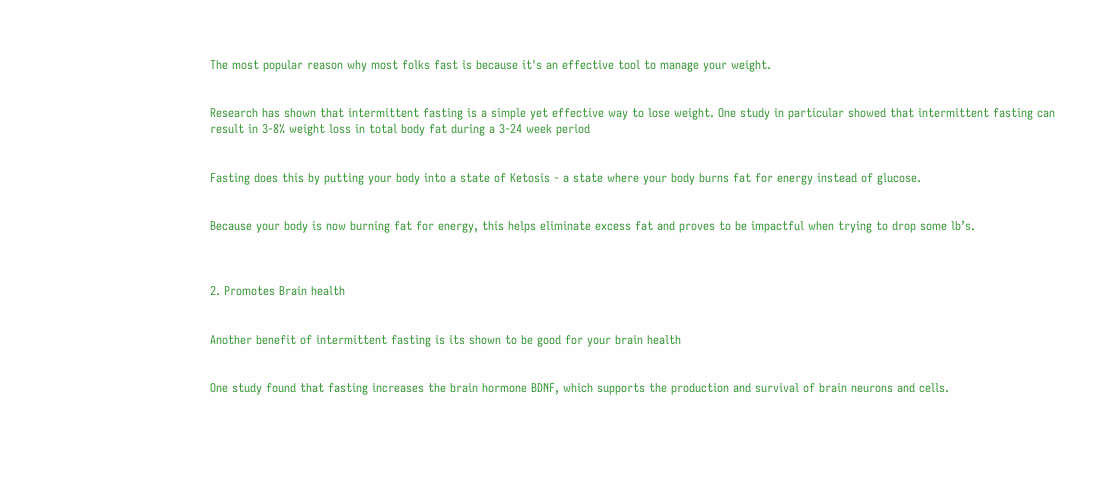The most popular reason why most folks fast is because it's an effective tool to manage your weight.


Research has shown that intermittent fasting is a simple yet effective way to lose weight. One study in particular showed that intermittent fasting can result in 3-8% weight loss in total body fat during a 3-24 week period


Fasting does this by putting your body into a state of Ketosis - a state where your body burns fat for energy instead of glucose.


Because your body is now burning fat for energy, this helps eliminate excess fat and proves to be impactful when trying to drop some lb’s.



2. Promotes Brain health


Another benefit of intermittent fasting is its shown to be good for your brain health


One study found that fasting increases the brain hormone BDNF, which supports the production and survival of brain neurons and cells.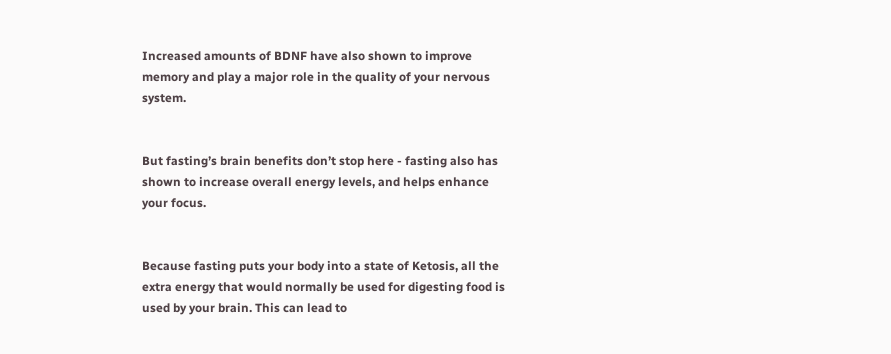Increased amounts of BDNF have also shown to improve memory and play a major role in the quality of your nervous system.


But fasting’s brain benefits don’t stop here - fasting also has shown to increase overall energy levels, and helps enhance your focus.


Because fasting puts your body into a state of Ketosis, all the extra energy that would normally be used for digesting food is used by your brain. This can lead to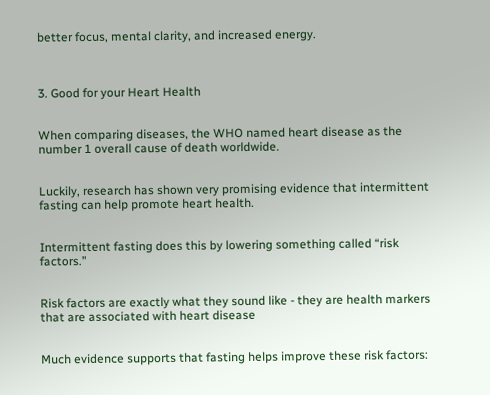better focus, mental clarity, and increased energy.



3. Good for your Heart Health


When comparing diseases, the WHO named heart disease as the number 1 overall cause of death worldwide.


Luckily, research has shown very promising evidence that intermittent fasting can help promote heart health.


Intermittent fasting does this by lowering something called “risk factors.”


Risk factors are exactly what they sound like - they are health markers that are associated with heart disease


Much evidence supports that fasting helps improve these risk factors: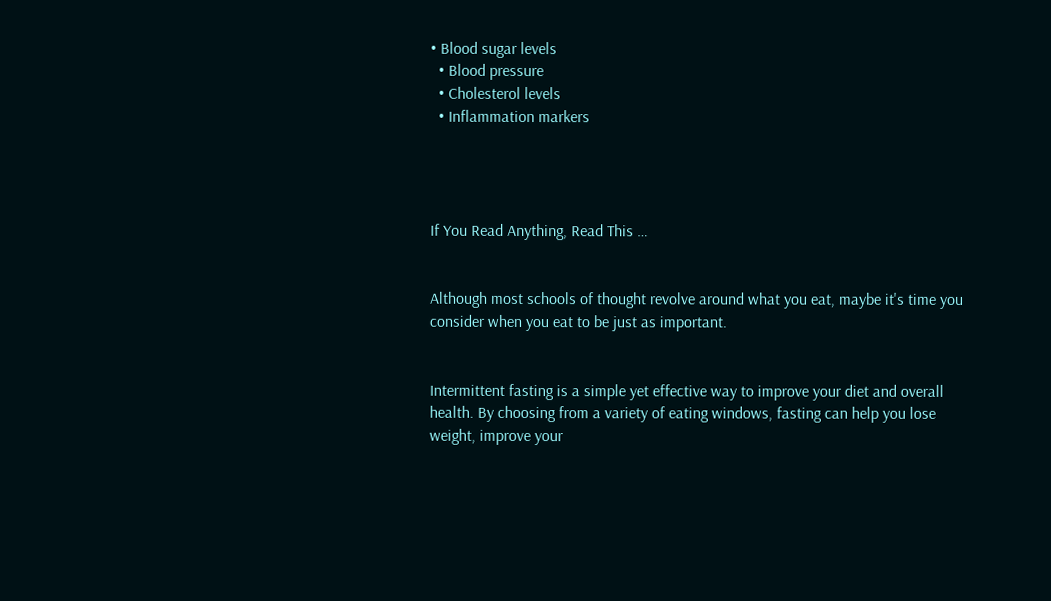• Blood sugar levels
  • Blood pressure
  • Cholesterol levels
  • Inflammation markers




If You Read Anything, Read This …


Although most schools of thought revolve around what you eat, maybe it's time you consider when you eat to be just as important.


Intermittent fasting is a simple yet effective way to improve your diet and overall health. By choosing from a variety of eating windows, fasting can help you lose weight, improve your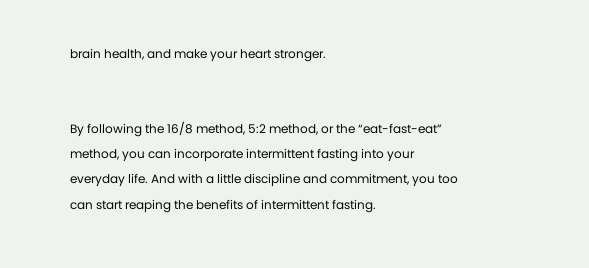brain health, and make your heart stronger.


By following the 16/8 method, 5:2 method, or the “eat-fast-eat” method, you can incorporate intermittent fasting into your everyday life. And with a little discipline and commitment, you too can start reaping the benefits of intermittent fasting.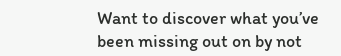Want to discover what you’ve been missing out on by not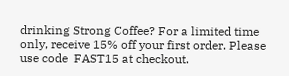drinking Strong Coffee? For a limited time only, receive 15% off your first order. Please use code  FAST15 at checkout.